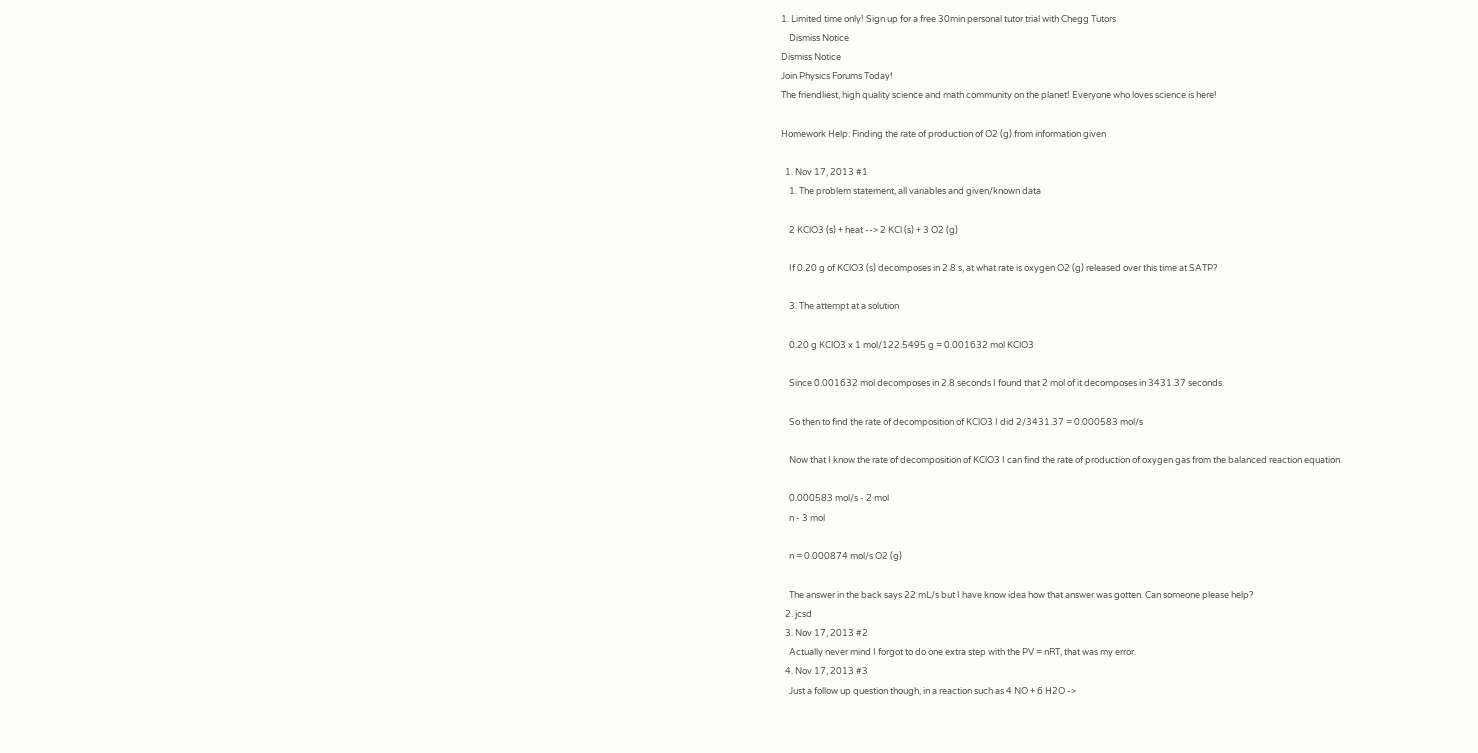1. Limited time only! Sign up for a free 30min personal tutor trial with Chegg Tutors
    Dismiss Notice
Dismiss Notice
Join Physics Forums Today!
The friendliest, high quality science and math community on the planet! Everyone who loves science is here!

Homework Help: Finding the rate of production of O2 (g) from information given

  1. Nov 17, 2013 #1
    1. The problem statement, all variables and given/known data

    2 KClO3 (s) + heat --> 2 KCl (s) + 3 O2 (g)

    If 0.20 g of KClO3 (s) decomposes in 2.8 s, at what rate is oxygen O2 (g) released over this time at SATP?

    3. The attempt at a solution

    0.20 g KClO3 x 1 mol/122.5495 g = 0.001632 mol KClO3

    Since 0.001632 mol decomposes in 2.8 seconds I found that 2 mol of it decomposes in 3431.37 seconds.

    So then to find the rate of decomposition of KClO3 I did 2/3431.37 = 0.000583 mol/s

    Now that I know the rate of decomposition of KClO3 I can find the rate of production of oxygen gas from the balanced reaction equation.

    0.000583 mol/s - 2 mol
    n - 3 mol

    n = 0.000874 mol/s O2 (g)

    The answer in the back says 22 mL/s but I have know idea how that answer was gotten. Can someone please help?
  2. jcsd
  3. Nov 17, 2013 #2
    Actually never mind I forgot to do one extra step with the PV = nRT, that was my error.
  4. Nov 17, 2013 #3
    Just a follow up question though, in a reaction such as 4 NO + 6 H2O ->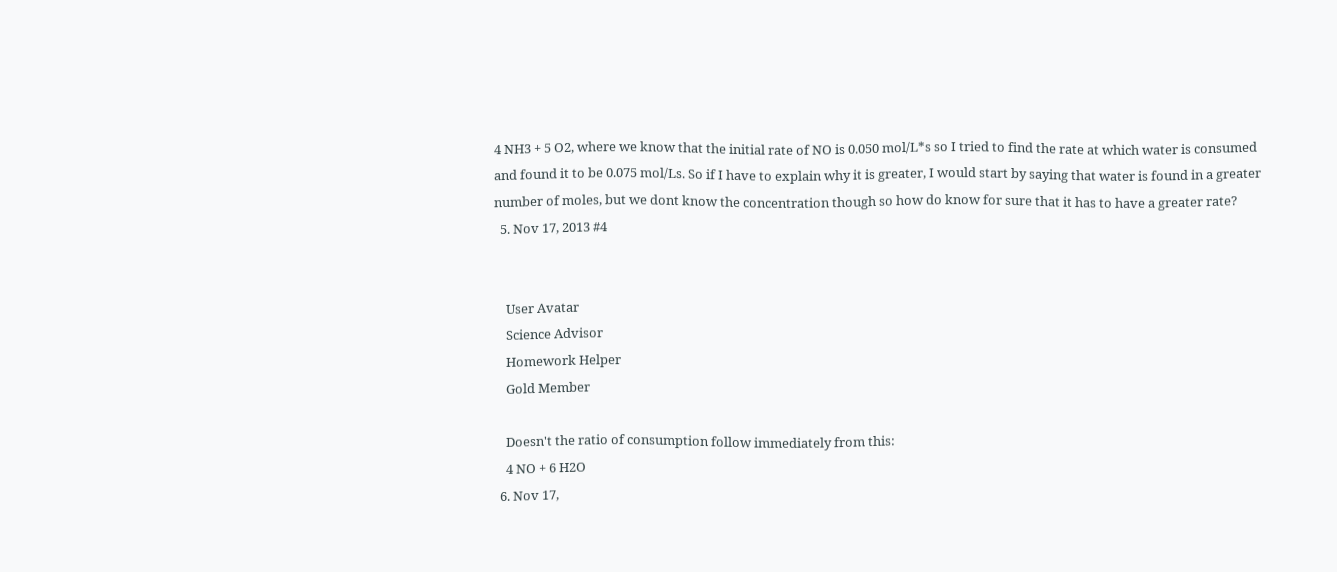4 NH3 + 5 O2, where we know that the initial rate of NO is 0.050 mol/L*s so I tried to find the rate at which water is consumed and found it to be 0.075 mol/Ls. So if I have to explain why it is greater, I would start by saying that water is found in a greater number of moles, but we dont know the concentration though so how do know for sure that it has to have a greater rate?
  5. Nov 17, 2013 #4


    User Avatar
    Science Advisor
    Homework Helper
    Gold Member

    Doesn't the ratio of consumption follow immediately from this:
    4 NO + 6 H2O
  6. Nov 17,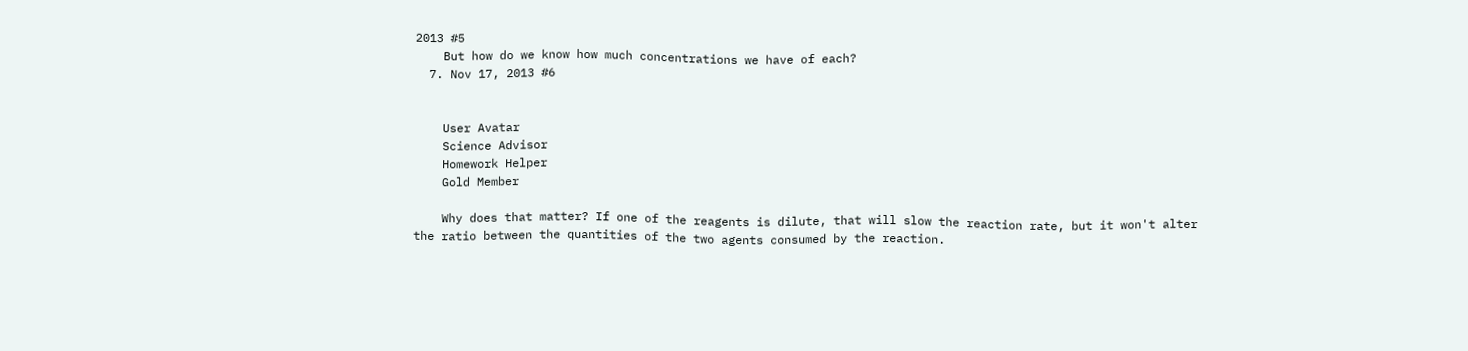2013 #5
    But how do we know how much concentrations we have of each?
  7. Nov 17, 2013 #6


    User Avatar
    Science Advisor
    Homework Helper
    Gold Member

    Why does that matter? If one of the reagents is dilute, that will slow the reaction rate, but it won't alter the ratio between the quantities of the two agents consumed by the reaction.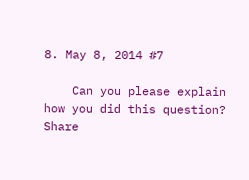8. May 8, 2014 #7

    Can you please explain how you did this question?
Share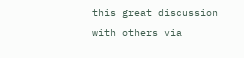this great discussion with others via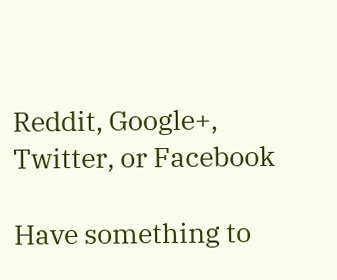Reddit, Google+, Twitter, or Facebook

Have something to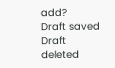add?
Draft saved Draft deleted